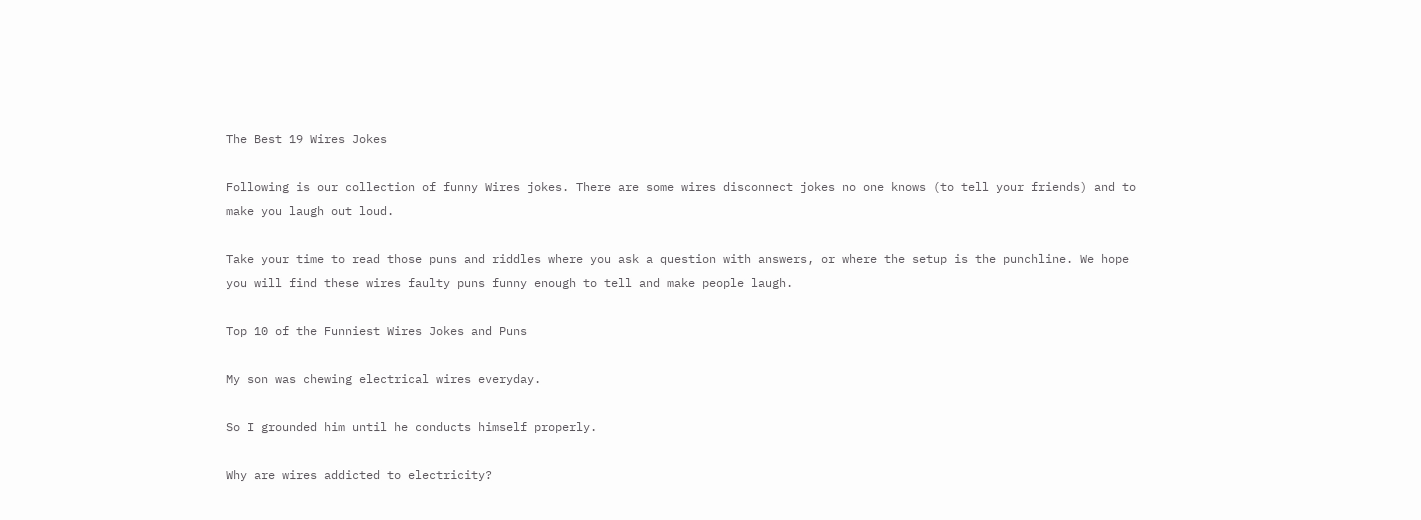The Best 19 Wires Jokes

Following is our collection of funny Wires jokes. There are some wires disconnect jokes no one knows (to tell your friends) and to make you laugh out loud.

Take your time to read those puns and riddles where you ask a question with answers, or where the setup is the punchline. We hope you will find these wires faulty puns funny enough to tell and make people laugh.

Top 10 of the Funniest Wires Jokes and Puns

My son was chewing electrical wires everyday.

So I grounded him until he conducts himself properly.

Why are wires addicted to electricity?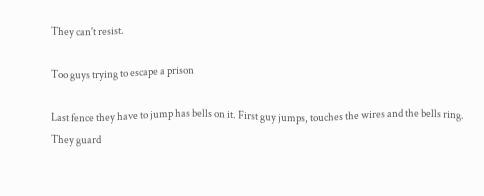They can't resist.

Too guys trying to escape a prison

Last fence they have to jump has bells on it. First guy jumps, touches the wires and the bells ring.
They guard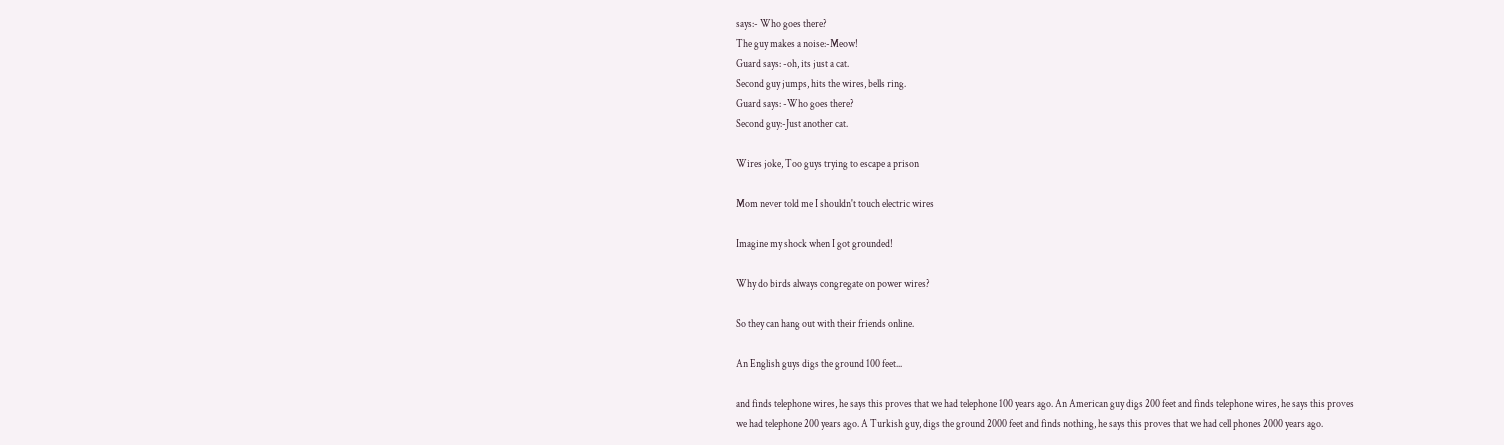says:- Who goes there?
The guy makes a noise:-Meow!
Guard says: -oh, its just a cat.
Second guy jumps, hits the wires, bells ring.
Guard says: -Who goes there?
Second guy:-Just another cat.

Wires joke, Too guys trying to escape a prison

Mom never told me I shouldn't touch electric wires

Imagine my shock when I got grounded!

Why do birds always congregate on power wires?

So they can hang out with their friends online.

An English guys digs the ground 100 feet...

and finds telephone wires, he says this proves that we had telephone 100 years ago. An American guy digs 200 feet and finds telephone wires, he says this proves we had telephone 200 years ago. A Turkish guy, digs the ground 2000 feet and finds nothing, he says this proves that we had cell phones 2000 years ago.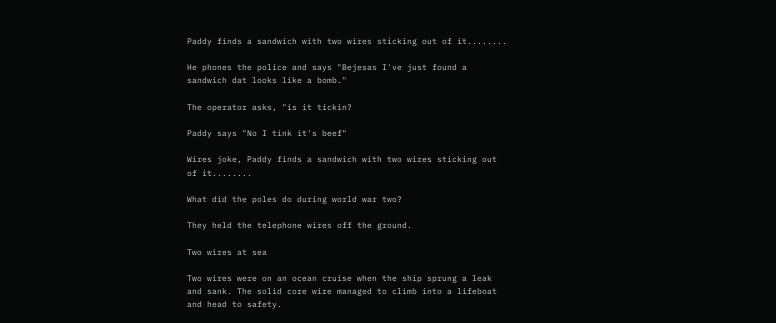Paddy finds a sandwich with two wires sticking out of it........

He phones the police and says "Bejesas I've just found a sandwich dat looks like a bomb."

The operator asks, "is it tickin?

Paddy says "No I tink it's beef"

Wires joke, Paddy finds a sandwich with two wires sticking out of it........

What did the poles do during world war two?

They held the telephone wires off the ground.

Two wires at sea

Two wires were on an ocean cruise when the ship sprung a leak and sank. The solid core wire managed to climb into a lifeboat and head to safety.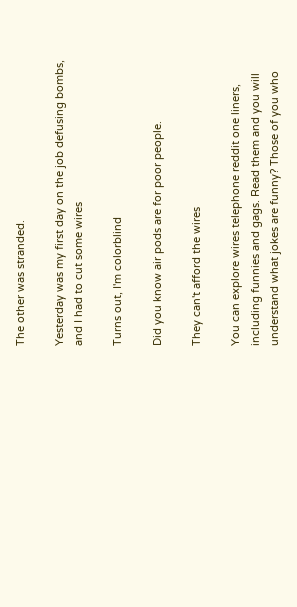The other was stranded.

Yesterday was my first day on the job defusing bombs, and I had to cut some wires

Turns out, I'm colorblind

Did you know air pods are for poor people.

They can't afford the wires

You can explore wires telephone reddit one liners, including funnies and gags. Read them and you will understand what jokes are funny? Those of you who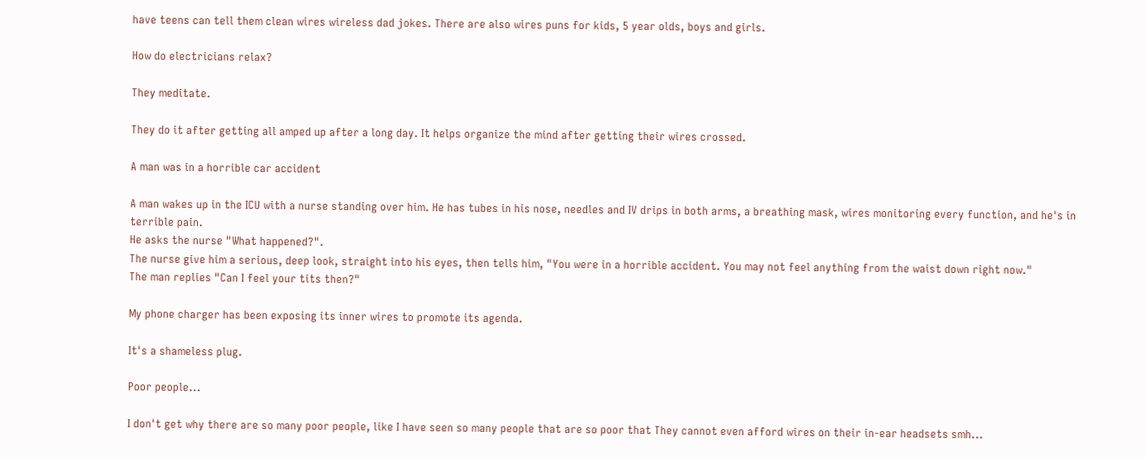have teens can tell them clean wires wireless dad jokes. There are also wires puns for kids, 5 year olds, boys and girls.

How do electricians relax?

They meditate.

They do it after getting all amped up after a long day. It helps organize the mind after getting their wires crossed.

A man was in a horrible car accident

A man wakes up in the ICU with a nurse standing over him. He has tubes in his nose, needles and IV drips in both arms, a breathing mask, wires monitoring every function, and he's in terrible pain.
He asks the nurse "What happened?".
The nurse give him a serious, deep look, straight into his eyes, then tells him, "You were in a horrible accident. You may not feel anything from the waist down right now."
The man replies "Can I feel your tits then?"

My phone charger has been exposing its inner wires to promote its agenda.

It's a shameless plug.

Poor people...

I don't get why there are so many poor people, like I have seen so many people that are so poor that They cannot even afford wires on their in-ear headsets smh...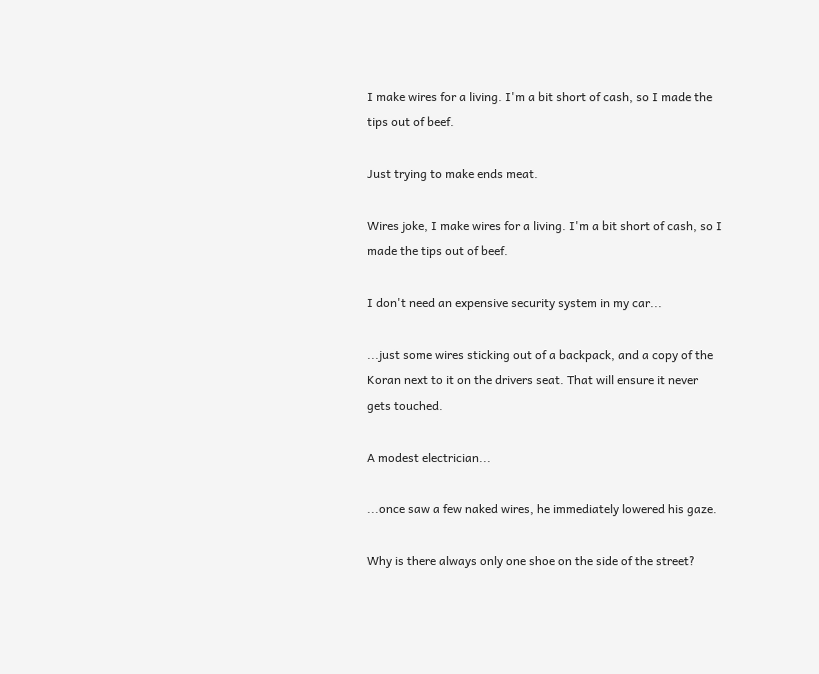I make wires for a living. I'm a bit short of cash, so I made the tips out of beef.

Just trying to make ends meat.

Wires joke, I make wires for a living. I'm a bit short of cash, so I made the tips out of beef.

I don't need an expensive security system in my car...

...just some wires sticking out of a backpack, and a copy of the Koran next to it on the drivers seat. That will ensure it never gets touched.

A modest electrician...

...once saw a few naked wires, he immediately lowered his gaze.

Why is there always only one shoe on the side of the street?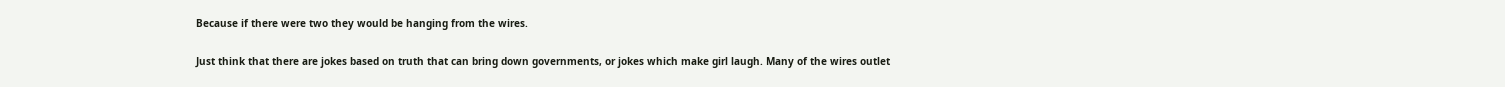Because if there were two they would be hanging from the wires.

Just think that there are jokes based on truth that can bring down governments, or jokes which make girl laugh. Many of the wires outlet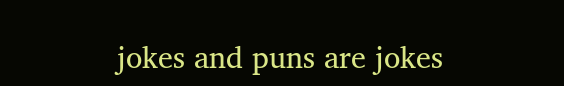jokes and puns are jokes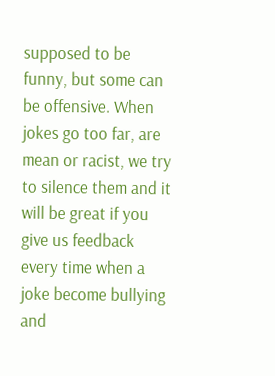supposed to be funny, but some can be offensive. When jokes go too far, are mean or racist, we try to silence them and it will be great if you give us feedback every time when a joke become bullying and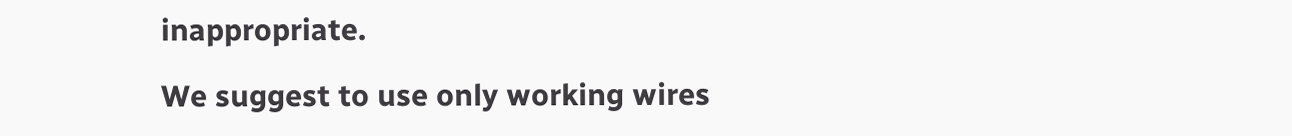inappropriate.

We suggest to use only working wires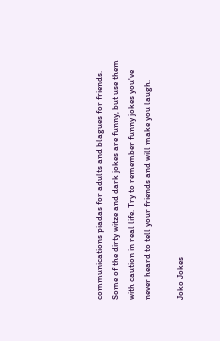communications piadas for adults and blagues for friends. Some of the dirty witze and dark jokes are funny, but use them with caution in real life. Try to remember funny jokes you've never heard to tell your friends and will make you laugh.

Joko Jokes